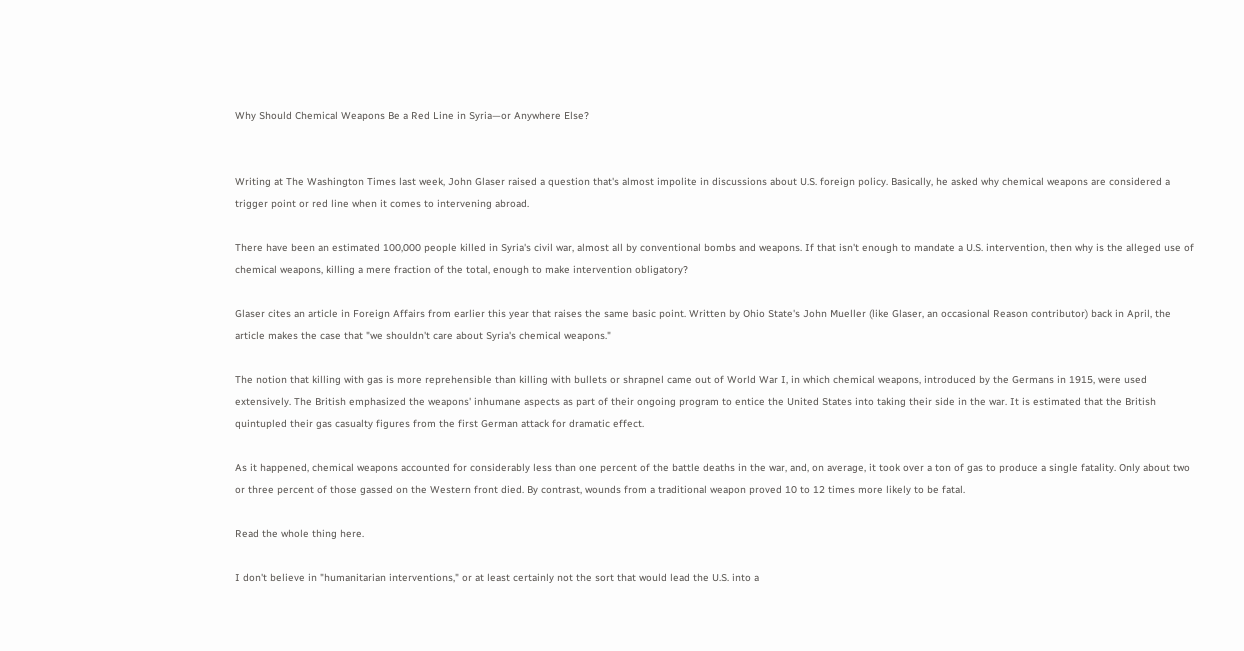Why Should Chemical Weapons Be a Red Line in Syria—or Anywhere Else?


Writing at The Washington Times last week, John Glaser raised a question that's almost impolite in discussions about U.S. foreign policy. Basically, he asked why chemical weapons are considered a trigger point or red line when it comes to intervening abroad.

There have been an estimated 100,000 people killed in Syria's civil war, almost all by conventional bombs and weapons. If that isn't enough to mandate a U.S. intervention, then why is the alleged use of chemical weapons, killing a mere fraction of the total, enough to make intervention obligatory?

Glaser cites an article in Foreign Affairs from earlier this year that raises the same basic point. Written by Ohio State's John Mueller (like Glaser, an occasional Reason contributor) back in April, the article makes the case that "we shouldn't care about Syria's chemical weapons."

The notion that killing with gas is more reprehensible than killing with bullets or shrapnel came out of World War I, in which chemical weapons, introduced by the Germans in 1915, were used extensively. The British emphasized the weapons' inhumane aspects as part of their ongoing program to entice the United States into taking their side in the war. It is estimated that the British quintupled their gas casualty figures from the first German attack for dramatic effect.

As it happened, chemical weapons accounted for considerably less than one percent of the battle deaths in the war, and, on average, it took over a ton of gas to produce a single fatality. Only about two or three percent of those gassed on the Western front died. By contrast, wounds from a traditional weapon proved 10 to 12 times more likely to be fatal.

Read the whole thing here.

I don't believe in "humanitarian interventions," or at least certainly not the sort that would lead the U.S. into a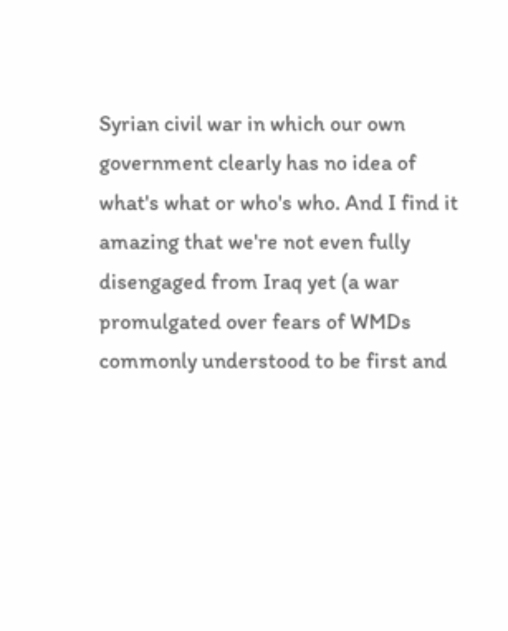Syrian civil war in which our own government clearly has no idea of what's what or who's who. And I find it amazing that we're not even fully disengaged from Iraq yet (a war promulgated over fears of WMDs commonly understood to be first and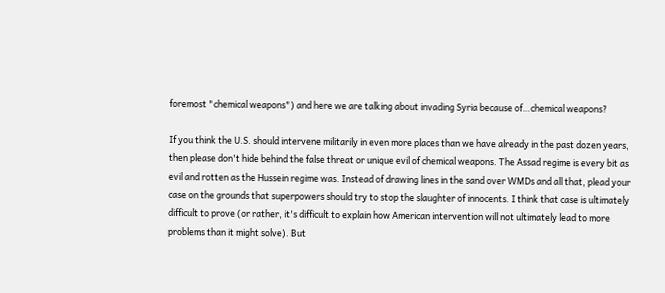foremost "chemical weapons") and here we are talking about invading Syria because of…chemical weapons?

If you think the U.S. should intervene militarily in even more places than we have already in the past dozen years, then please don't hide behind the false threat or unique evil of chemical weapons. The Assad regime is every bit as evil and rotten as the Hussein regime was. Instead of drawing lines in the sand over WMDs and all that, plead your case on the grounds that superpowers should try to stop the slaughter of innocents. I think that case is ultimately difficult to prove (or rather, it's difficult to explain how American intervention will not ultimately lead to more problems than it might solve). But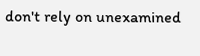don't rely on unexamined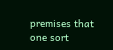premises that one sort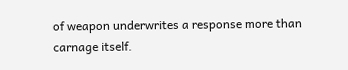of weapon underwrites a response more than carnage itself.